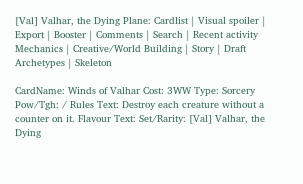[Val] Valhar, the Dying Plane: Cardlist | Visual spoiler | Export | Booster | Comments | Search | Recent activity
Mechanics | Creative/World Building | Story | Draft Archetypes | Skeleton

CardName: Winds of Valhar Cost: 3WW Type: Sorcery Pow/Tgh: / Rules Text: Destroy each creature without a counter on it. Flavour Text: Set/Rarity: [Val] Valhar, the Dying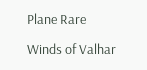Plane Rare

Winds of Valhar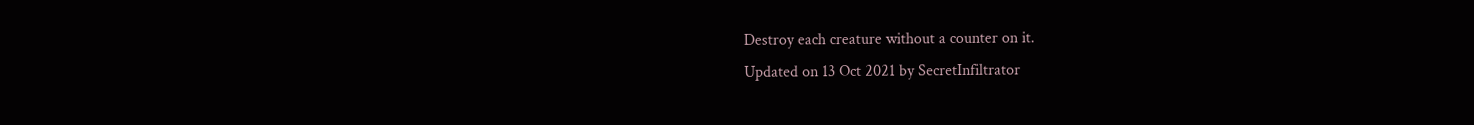Destroy each creature without a counter on it.
Updated on 13 Oct 2021 by SecretInfiltrator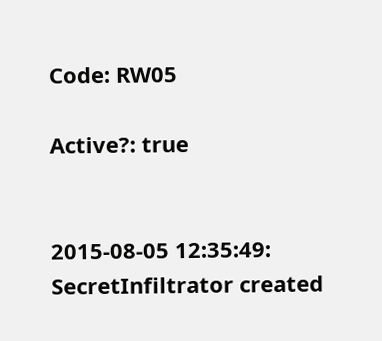Code: RW05

Active?: true


2015-08-05 12:35:49: SecretInfiltrator created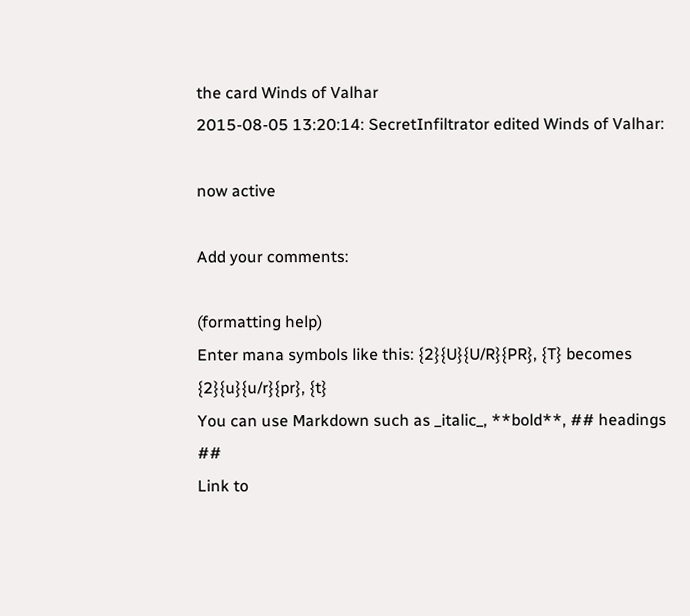the card Winds of Valhar
2015-08-05 13:20:14: SecretInfiltrator edited Winds of Valhar:

now active

Add your comments:

(formatting help)
Enter mana symbols like this: {2}{U}{U/R}{PR}, {T} becomes {2}{u}{u/r}{pr}, {t}
You can use Markdown such as _italic_, **bold**, ## headings ##
Link to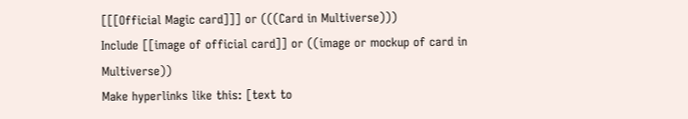[[[Official Magic card]]] or (((Card in Multiverse)))
Include [[image of official card]] or ((image or mockup of card in Multiverse))
Make hyperlinks like this: [text to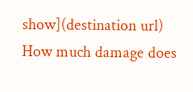show](destination url)
How much damage does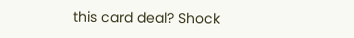this card deal? Shock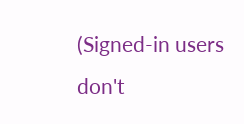(Signed-in users don't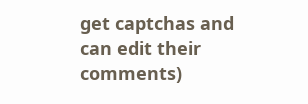get captchas and can edit their comments)